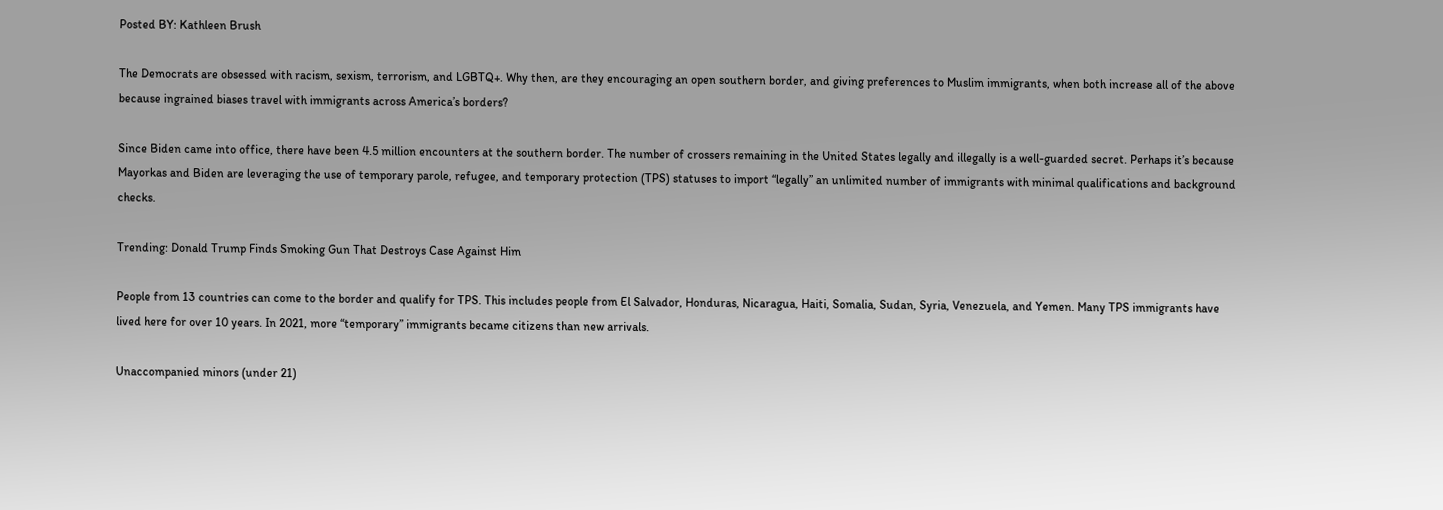Posted BY: Kathleen Brush

The Democrats are obsessed with racism, sexism, terrorism, and LGBTQ+. Why then, are they encouraging an open southern border, and giving preferences to Muslim immigrants, when both increase all of the above because ingrained biases travel with immigrants across America’s borders?

Since Biden came into office, there have been 4.5 million encounters at the southern border. The number of crossers remaining in the United States legally and illegally is a well-guarded secret. Perhaps it’s because Mayorkas and Biden are leveraging the use of temporary parole, refugee, and temporary protection (TPS) statuses to import “legally” an unlimited number of immigrants with minimal qualifications and background checks.

Trending: Donald Trump Finds Smoking Gun That Destroys Case Against Him

People from 13 countries can come to the border and qualify for TPS. This includes people from El Salvador, Honduras, Nicaragua, Haiti, Somalia, Sudan, Syria, Venezuela, and Yemen. Many TPS immigrants have lived here for over 10 years. In 2021, more “temporary” immigrants became citizens than new arrivals.

Unaccompanied minors (under 21)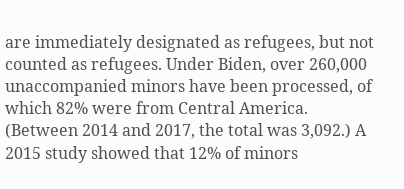are immediately designated as refugees, but not counted as refugees. Under Biden, over 260,000 unaccompanied minors have been processed, of which 82% were from Central America. (Between 2014 and 2017, the total was 3,092.) A 2015 study showed that 12% of minors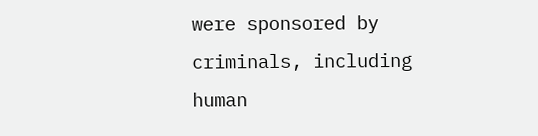were sponsored by criminals, including human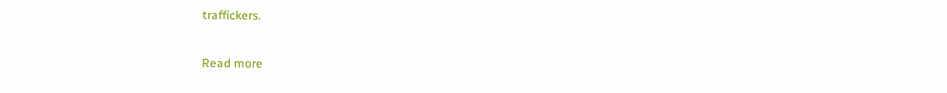traffickers.

Read more